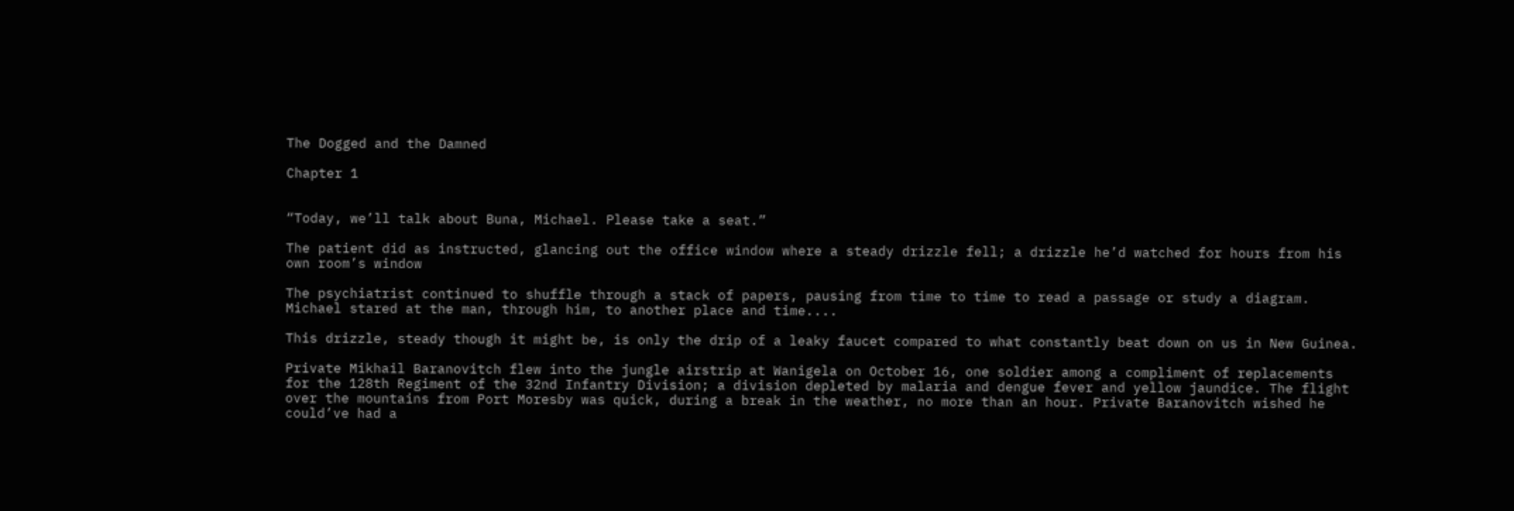The Dogged and the Damned

Chapter 1


“Today, we’ll talk about Buna, Michael. Please take a seat.”

The patient did as instructed, glancing out the office window where a steady drizzle fell; a drizzle he’d watched for hours from his own room’s window

The psychiatrist continued to shuffle through a stack of papers, pausing from time to time to read a passage or study a diagram. Michael stared at the man, through him, to another place and time....

This drizzle, steady though it might be, is only the drip of a leaky faucet compared to what constantly beat down on us in New Guinea.

Private Mikhail Baranovitch flew into the jungle airstrip at Wanigela on October 16, one soldier among a compliment of replacements for the 128th Regiment of the 32nd Infantry Division; a division depleted by malaria and dengue fever and yellow jaundice. The flight over the mountains from Port Moresby was quick, during a break in the weather, no more than an hour. Private Baranovitch wished he could’ve had a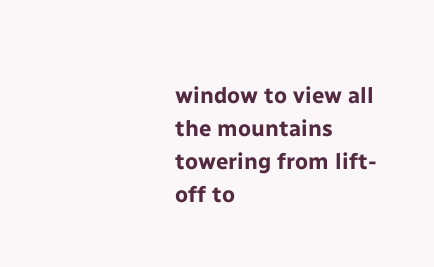window to view all the mountains towering from lift-off to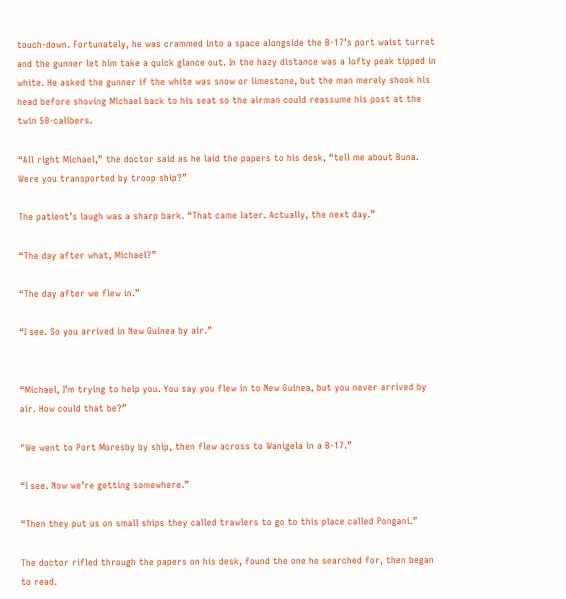touch-down. Fortunately, he was crammed into a space alongside the B-17’s port waist turret and the gunner let him take a quick glance out. In the hazy distance was a lofty peak tipped in white. He asked the gunner if the white was snow or limestone, but the man merely shook his head before shoving Michael back to his seat so the airman could reassume his post at the twin 50-calibers.

“All right Michael,” the doctor said as he laid the papers to his desk, “tell me about Buna. Were you transported by troop ship?”

The patient’s laugh was a sharp bark. “That came later. Actually, the next day.”

“The day after what, Michael?”

“The day after we flew in.”

“I see. So you arrived in New Guinea by air.”


“Michael, I’m trying to help you. You say you flew in to New Guinea, but you never arrived by air. How could that be?”

"We went to Port Moresby by ship, then flew across to Wanigela in a B-17.”

“I see. Now we’re getting somewhere.”

“Then they put us on small ships they called trawlers to go to this place called Pongani.”

The doctor rifled through the papers on his desk, found the one he searched for, then began to read.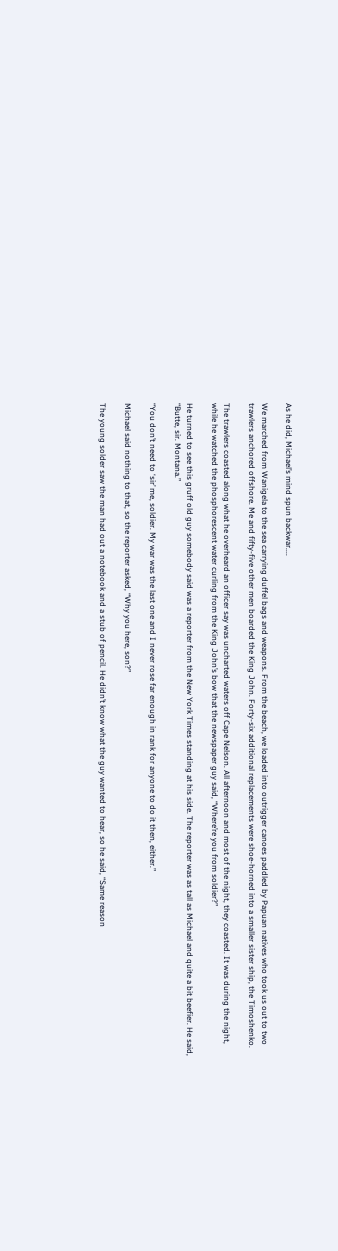As he did, Michael’s mind spun backwar....

We marched from Wanigela to the sea carrying duffel bags and weapons. From the beach, we loaded into outrigger canoes paddled by Papuan natives who took us out to two trawlers anchored offshore. Me and fifty-five other men boarded the King John. Forty-six additional replacements were shoe-horned into a smaller sister ship, the Timoshenko.

The trawlers coasted along what he overheard an officer say was uncharted waters off Cape Nelson. All afternoon and most of the night, they coasted. It was during the night, while he watched the phosphorescent water curling from the King John’s bow that the newspaper guy said, “Where’re you from soldier?”

He turned to see this gruff old guy somebody said was a reporter from the New York Times standing at his side. The reporter was as tall as Michael and quite a bit beefier. He said, “Butte, sir. Montana.”

“You don’t need to ‘sir’ me, soldier. My war was the last one and I never rose far enough in rank for anyone to do it then, either.”

Michael said nothing to that, so the reporter asked, “Why you here, son?”

The young solder saw the man had out a notebook and a stub of pencil. He didn’t know what the guy wanted to hear, so he said, “Same reason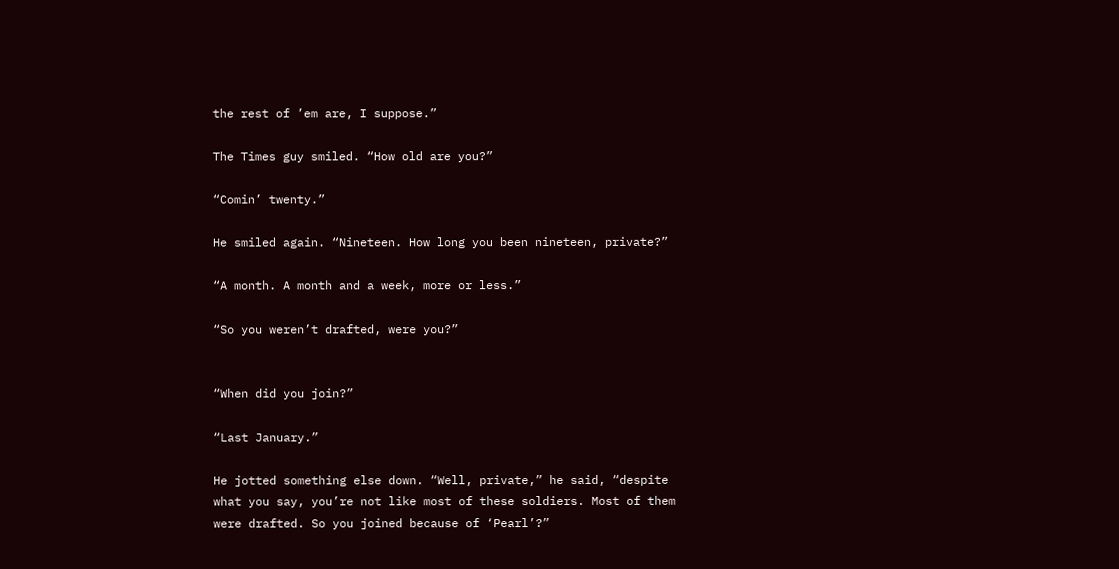the rest of ’em are, I suppose.”

The Times guy smiled. “How old are you?”

“Comin’ twenty.”

He smiled again. “Nineteen. How long you been nineteen, private?”

“A month. A month and a week, more or less.”

“So you weren’t drafted, were you?”


“When did you join?”

“Last January.”

He jotted something else down. “Well, private,” he said, “despite what you say, you’re not like most of these soldiers. Most of them were drafted. So you joined because of ‘Pearl’?”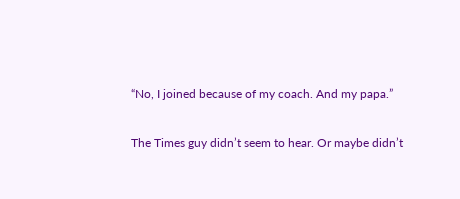“No, I joined because of my coach. And my papa.”

The Times guy didn’t seem to hear. Or maybe didn’t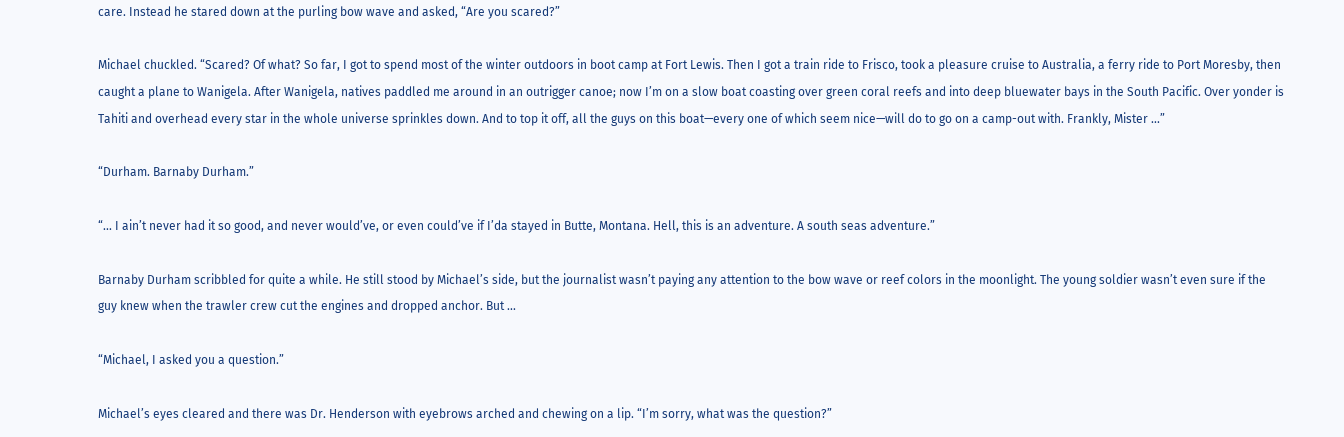care. Instead he stared down at the purling bow wave and asked, “Are you scared?”

Michael chuckled. “Scared? Of what? So far, I got to spend most of the winter outdoors in boot camp at Fort Lewis. Then I got a train ride to Frisco, took a pleasure cruise to Australia, a ferry ride to Port Moresby, then caught a plane to Wanigela. After Wanigela, natives paddled me around in an outrigger canoe; now I’m on a slow boat coasting over green coral reefs and into deep bluewater bays in the South Pacific. Over yonder is Tahiti and overhead every star in the whole universe sprinkles down. And to top it off, all the guys on this boat—every one of which seem nice—will do to go on a camp-out with. Frankly, Mister ...”

“Durham. Barnaby Durham.”

“... I ain’t never had it so good, and never would’ve, or even could’ve if I’da stayed in Butte, Montana. Hell, this is an adventure. A south seas adventure.”

Barnaby Durham scribbled for quite a while. He still stood by Michael’s side, but the journalist wasn’t paying any attention to the bow wave or reef colors in the moonlight. The young soldier wasn’t even sure if the guy knew when the trawler crew cut the engines and dropped anchor. But ...

“Michael, I asked you a question.”

Michael’s eyes cleared and there was Dr. Henderson with eyebrows arched and chewing on a lip. “I’m sorry, what was the question?”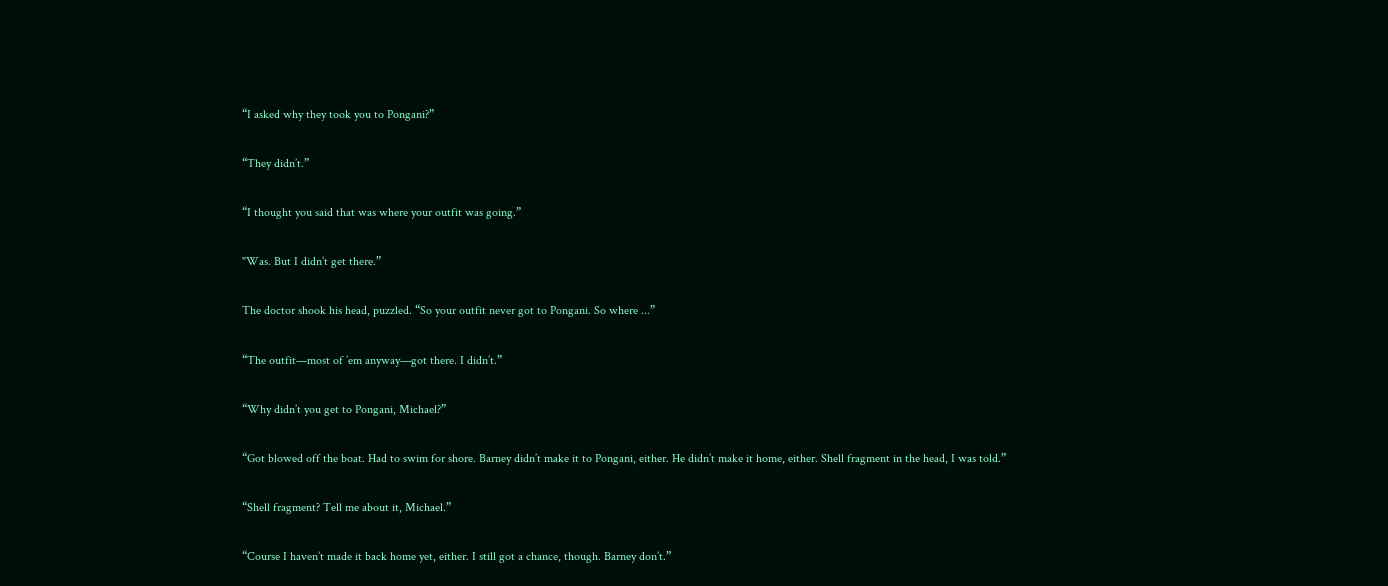“I asked why they took you to Pongani?”

“They didn’t.”

“I thought you said that was where your outfit was going.”

"Was. But I didn’t get there.”

The doctor shook his head, puzzled. “So your outfit never got to Pongani. So where ...”

“The outfit—most of ’em anyway—got there. I didn’t.”

“Why didn’t you get to Pongani, Michael?”

“Got blowed off the boat. Had to swim for shore. Barney didn’t make it to Pongani, either. He didn’t make it home, either. Shell fragment in the head, I was told.”

“Shell fragment? Tell me about it, Michael.”

“Course I haven’t made it back home yet, either. I still got a chance, though. Barney don’t.”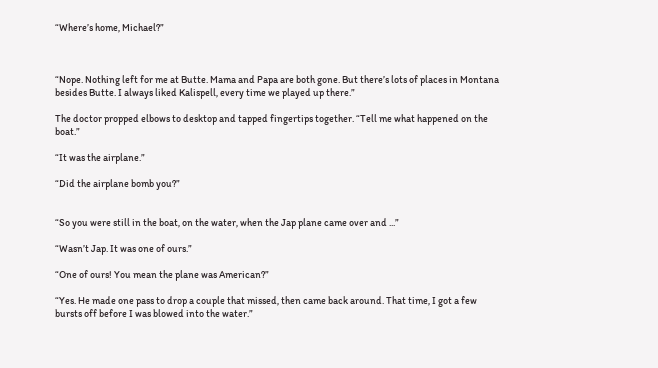“Where’s home, Michael?”



“Nope. Nothing left for me at Butte. Mama and Papa are both gone. But there’s lots of places in Montana besides Butte. I always liked Kalispell, every time we played up there.”

The doctor propped elbows to desktop and tapped fingertips together. “Tell me what happened on the boat.”

“It was the airplane.”

“Did the airplane bomb you?”


“So you were still in the boat, on the water, when the Jap plane came over and ...”

“Wasn’t Jap. It was one of ours.”

“One of ours! You mean the plane was American?”

“Yes. He made one pass to drop a couple that missed, then came back around. That time, I got a few bursts off before I was blowed into the water.”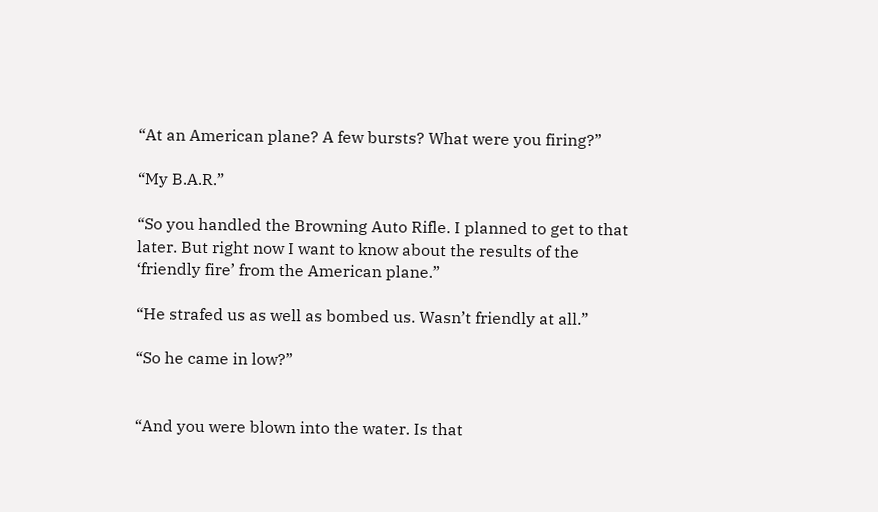“At an American plane? A few bursts? What were you firing?”

“My B.A.R.”

“So you handled the Browning Auto Rifle. I planned to get to that later. But right now I want to know about the results of the ‘friendly fire’ from the American plane.”

“He strafed us as well as bombed us. Wasn’t friendly at all.”

“So he came in low?”


“And you were blown into the water. Is that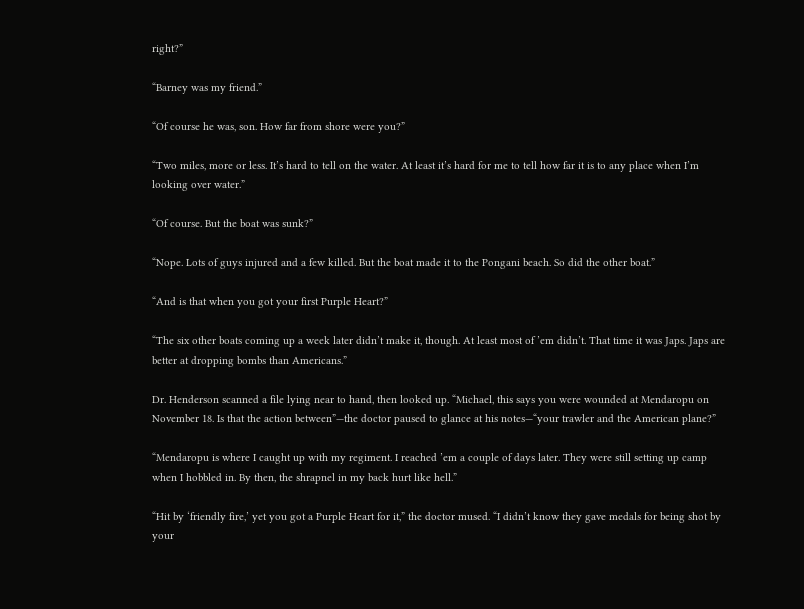right?”

“Barney was my friend.”

“Of course he was, son. How far from shore were you?”

“Two miles, more or less. It’s hard to tell on the water. At least it’s hard for me to tell how far it is to any place when I’m looking over water.”

“Of course. But the boat was sunk?”

“Nope. Lots of guys injured and a few killed. But the boat made it to the Pongani beach. So did the other boat.”

“And is that when you got your first Purple Heart?”

“The six other boats coming up a week later didn’t make it, though. At least most of ’em didn’t. That time it was Japs. Japs are better at dropping bombs than Americans.”

Dr. Henderson scanned a file lying near to hand, then looked up. “Michael, this says you were wounded at Mendaropu on November 18. Is that the action between”—the doctor paused to glance at his notes—“your trawler and the American plane?”

“Mendaropu is where I caught up with my regiment. I reached ’em a couple of days later. They were still setting up camp when I hobbled in. By then, the shrapnel in my back hurt like hell.”

“Hit by ‘friendly fire,’ yet you got a Purple Heart for it,” the doctor mused. “I didn’t know they gave medals for being shot by your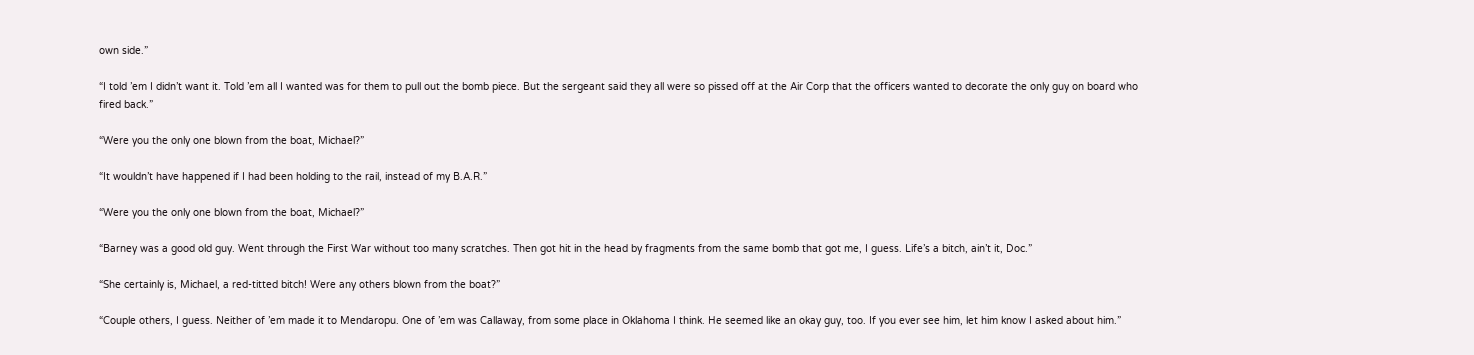own side.”

“I told ’em I didn’t want it. Told ’em all I wanted was for them to pull out the bomb piece. But the sergeant said they all were so pissed off at the Air Corp that the officers wanted to decorate the only guy on board who fired back.”

“Were you the only one blown from the boat, Michael?”

“It wouldn’t have happened if I had been holding to the rail, instead of my B.A.R.”

“Were you the only one blown from the boat, Michael?”

“Barney was a good old guy. Went through the First War without too many scratches. Then got hit in the head by fragments from the same bomb that got me, I guess. Life’s a bitch, ain’t it, Doc.”

“She certainly is, Michael, a red-titted bitch! Were any others blown from the boat?”

“Couple others, I guess. Neither of ’em made it to Mendaropu. One of ’em was Callaway, from some place in Oklahoma I think. He seemed like an okay guy, too. If you ever see him, let him know I asked about him.”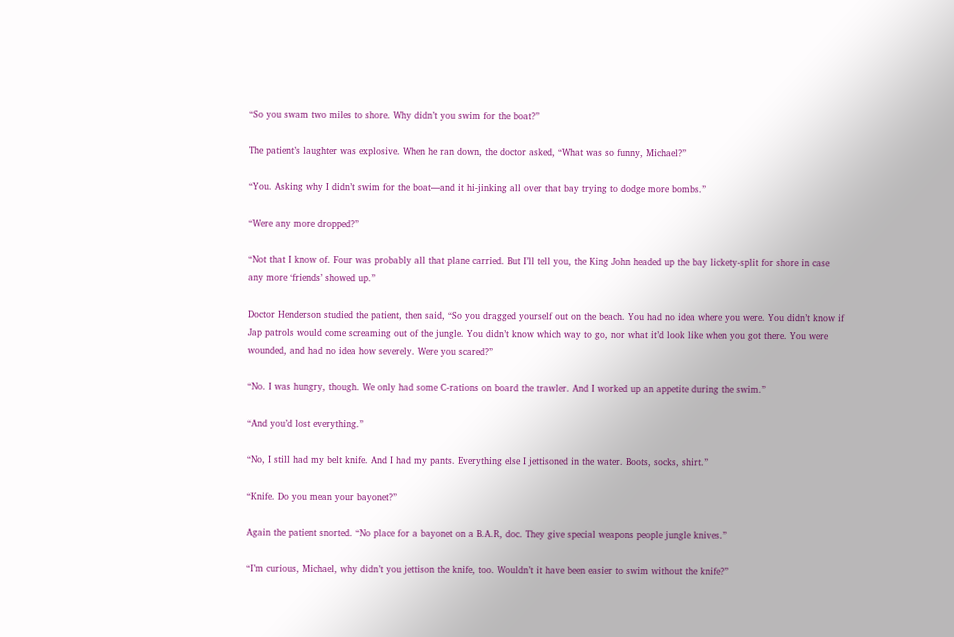“So you swam two miles to shore. Why didn’t you swim for the boat?”

The patient’s laughter was explosive. When he ran down, the doctor asked, “What was so funny, Michael?”

“You. Asking why I didn’t swim for the boat—and it hi-jinking all over that bay trying to dodge more bombs.”

“Were any more dropped?”

“Not that I know of. Four was probably all that plane carried. But I’ll tell you, the King John headed up the bay lickety-split for shore in case any more ‘friends’ showed up.”

Doctor Henderson studied the patient, then said, “So you dragged yourself out on the beach. You had no idea where you were. You didn’t know if Jap patrols would come screaming out of the jungle. You didn’t know which way to go, nor what it’d look like when you got there. You were wounded, and had no idea how severely. Were you scared?”

“No. I was hungry, though. We only had some C-rations on board the trawler. And I worked up an appetite during the swim.”

“And you’d lost everything.”

“No, I still had my belt knife. And I had my pants. Everything else I jettisoned in the water. Boots, socks, shirt.”

“Knife. Do you mean your bayonet?”

Again the patient snorted. “No place for a bayonet on a B.A.R, doc. They give special weapons people jungle knives.”

“I’m curious, Michael, why didn’t you jettison the knife, too. Wouldn’t it have been easier to swim without the knife?”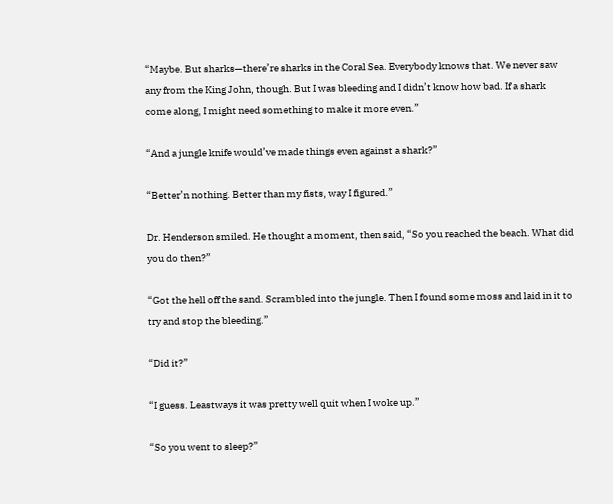“Maybe. But sharks—there’re sharks in the Coral Sea. Everybody knows that. We never saw any from the King John, though. But I was bleeding and I didn’t know how bad. If a shark come along, I might need something to make it more even.”

“And a jungle knife would’ve made things even against a shark?”

“Better’n nothing. Better than my fists, way I figured.”

Dr. Henderson smiled. He thought a moment, then said, “So you reached the beach. What did you do then?”

“Got the hell off the sand. Scrambled into the jungle. Then I found some moss and laid in it to try and stop the bleeding.”

“Did it?”

“I guess. Leastways it was pretty well quit when I woke up.”

“So you went to sleep?”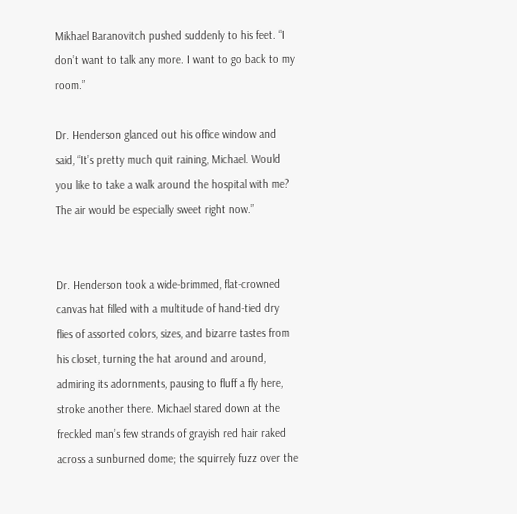Mikhael Baranovitch pushed suddenly to his feet. “I don’t want to talk any more. I want to go back to my room.”

Dr. Henderson glanced out his office window and said, “It’s pretty much quit raining, Michael. Would you like to take a walk around the hospital with me? The air would be especially sweet right now.”


Dr. Henderson took a wide-brimmed, flat-crowned canvas hat filled with a multitude of hand-tied dry flies of assorted colors, sizes, and bizarre tastes from his closet, turning the hat around and around, admiring its adornments, pausing to fluff a fly here, stroke another there. Michael stared down at the freckled man’s few strands of grayish red hair raked across a sunburned dome; the squirrely fuzz over the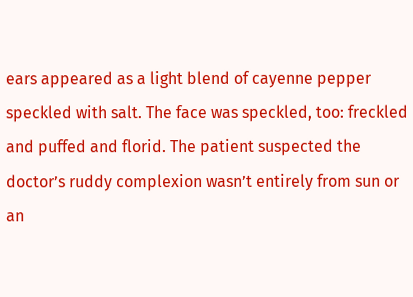ears appeared as a light blend of cayenne pepper speckled with salt. The face was speckled, too: freckled and puffed and florid. The patient suspected the doctor’s ruddy complexion wasn’t entirely from sun or an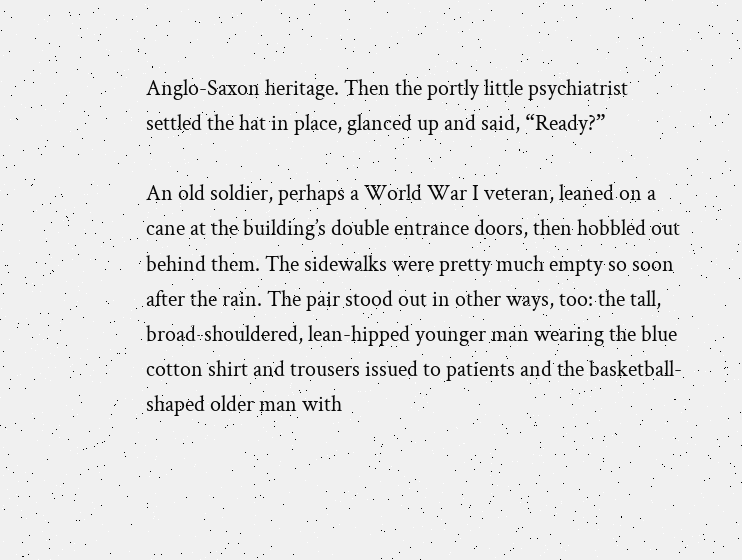Anglo-Saxon heritage. Then the portly little psychiatrist settled the hat in place, glanced up and said, “Ready?”

An old soldier, perhaps a World War I veteran, leaned on a cane at the building’s double entrance doors, then hobbled out behind them. The sidewalks were pretty much empty so soon after the rain. The pair stood out in other ways, too: the tall, broad-shouldered, lean-hipped younger man wearing the blue cotton shirt and trousers issued to patients and the basketball-shaped older man with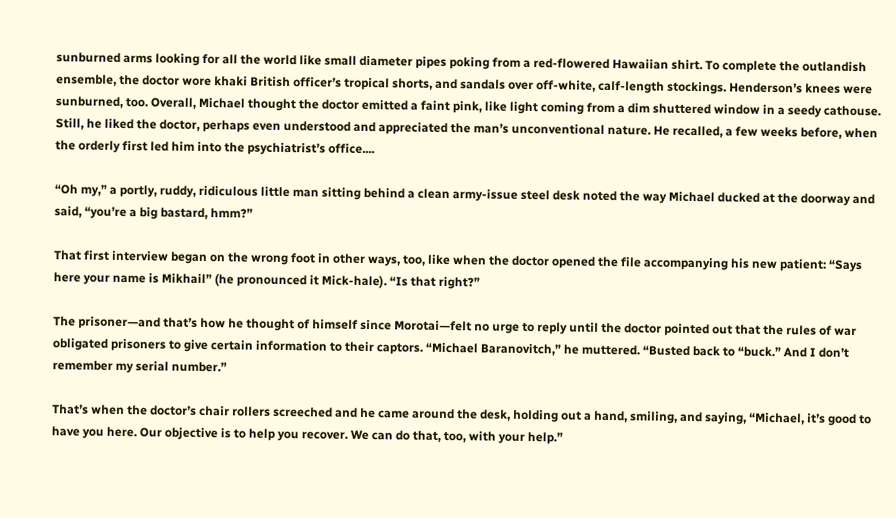sunburned arms looking for all the world like small diameter pipes poking from a red-flowered Hawaiian shirt. To complete the outlandish ensemble, the doctor wore khaki British officer’s tropical shorts, and sandals over off-white, calf-length stockings. Henderson’s knees were sunburned, too. Overall, Michael thought the doctor emitted a faint pink, like light coming from a dim shuttered window in a seedy cathouse. Still, he liked the doctor, perhaps even understood and appreciated the man’s unconventional nature. He recalled, a few weeks before, when the orderly first led him into the psychiatrist’s office....

“Oh my,” a portly, ruddy, ridiculous little man sitting behind a clean army-issue steel desk noted the way Michael ducked at the doorway and said, “you’re a big bastard, hmm?”

That first interview began on the wrong foot in other ways, too, like when the doctor opened the file accompanying his new patient: “Says here your name is Mikhail” (he pronounced it Mick-hale). “Is that right?”

The prisoner—and that’s how he thought of himself since Morotai—felt no urge to reply until the doctor pointed out that the rules of war obligated prisoners to give certain information to their captors. “Michael Baranovitch,” he muttered. “Busted back to “buck.” And I don’t remember my serial number.”

That’s when the doctor’s chair rollers screeched and he came around the desk, holding out a hand, smiling, and saying, “Michael, it’s good to have you here. Our objective is to help you recover. We can do that, too, with your help.”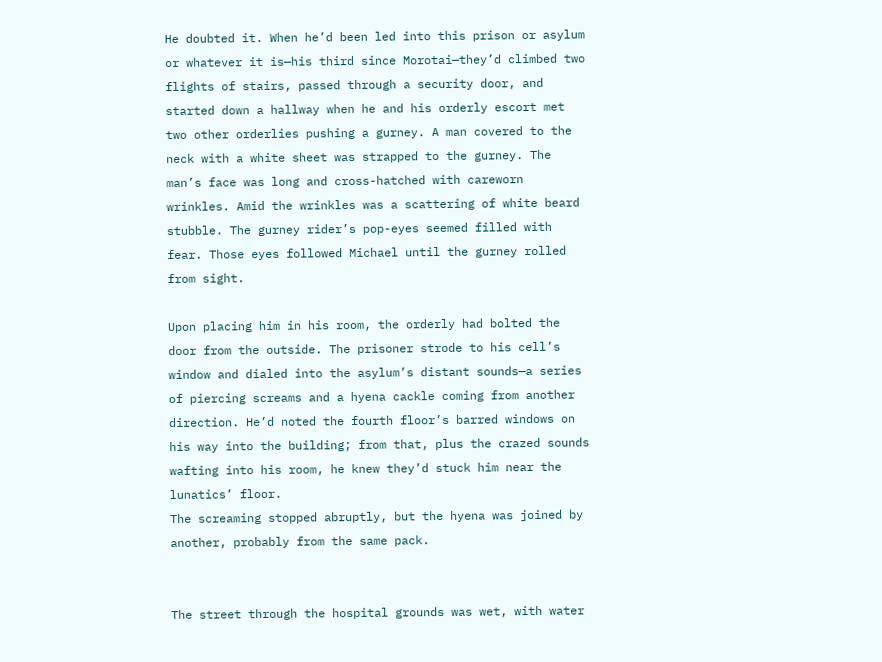He doubted it. When he’d been led into this prison or asylum or whatever it is—his third since Morotai—they’d climbed two flights of stairs, passed through a security door, and started down a hallway when he and his orderly escort met two other orderlies pushing a gurney. A man covered to the neck with a white sheet was strapped to the gurney. The man’s face was long and cross-hatched with careworn wrinkles. Amid the wrinkles was a scattering of white beard stubble. The gurney rider’s pop-eyes seemed filled with fear. Those eyes followed Michael until the gurney rolled from sight.

Upon placing him in his room, the orderly had bolted the door from the outside. The prisoner strode to his cell’s window and dialed into the asylum’s distant sounds—a series of piercing screams and a hyena cackle coming from another direction. He’d noted the fourth floor’s barred windows on his way into the building; from that, plus the crazed sounds wafting into his room, he knew they’d stuck him near the lunatics’ floor.
The screaming stopped abruptly, but the hyena was joined by another, probably from the same pack.


The street through the hospital grounds was wet, with water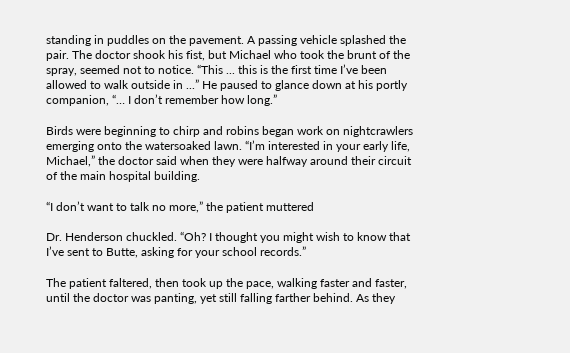standing in puddles on the pavement. A passing vehicle splashed the pair. The doctor shook his fist, but Michael who took the brunt of the spray, seemed not to notice. “This ... this is the first time I’ve been allowed to walk outside in ...” He paused to glance down at his portly companion, “… I don’t remember how long.”

Birds were beginning to chirp and robins began work on nightcrawlers emerging onto the watersoaked lawn. “I’m interested in your early life, Michael,” the doctor said when they were halfway around their circuit of the main hospital building.

“I don’t want to talk no more,” the patient muttered

Dr. Henderson chuckled. “Oh? I thought you might wish to know that I’ve sent to Butte, asking for your school records.”

The patient faltered, then took up the pace, walking faster and faster, until the doctor was panting, yet still falling farther behind. As they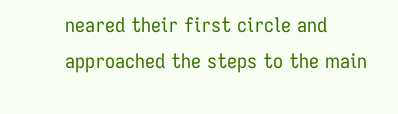neared their first circle and approached the steps to the main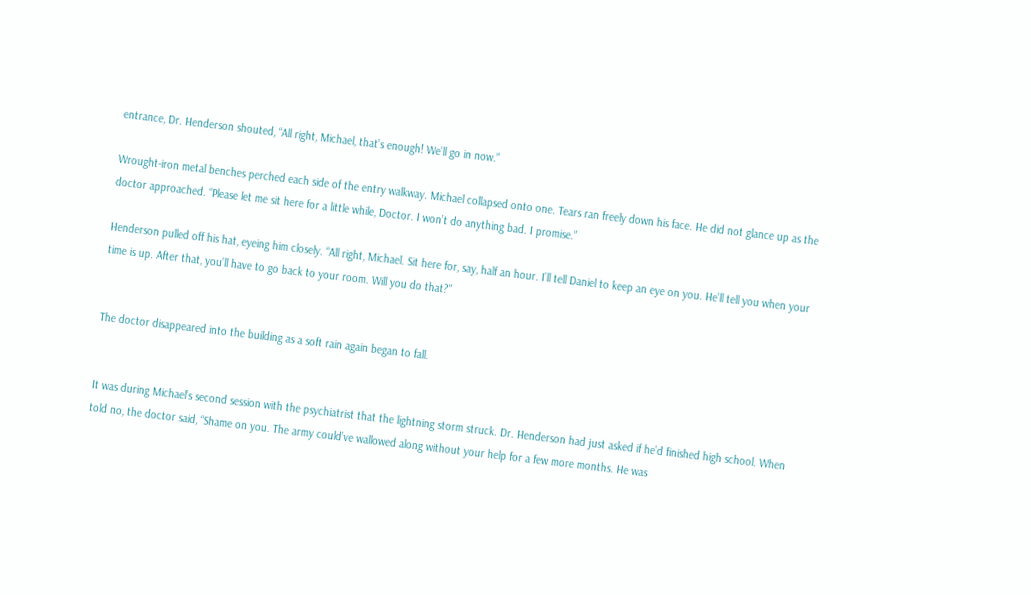entrance, Dr. Henderson shouted, “All right, Michael, that’s enough! We’ll go in now.”

Wrought-iron metal benches perched each side of the entry walkway. Michael collapsed onto one. Tears ran freely down his face. He did not glance up as the doctor approached. “Please let me sit here for a little while, Doctor. I won’t do anything bad. I promise.”

Henderson pulled off his hat, eyeing him closely. “All right, Michael. Sit here for, say, half an hour. I’ll tell Daniel to keep an eye on you. He’ll tell you when your time is up. After that, you’ll have to go back to your room. Will you do that?”


The doctor disappeared into the building as a soft rain again began to fall.


It was during Michael’s second session with the psychiatrist that the lightning storm struck. Dr. Henderson had just asked if he’d finished high school. When told no, the doctor said, “Shame on you. The army could’ve wallowed along without your help for a few more months. He was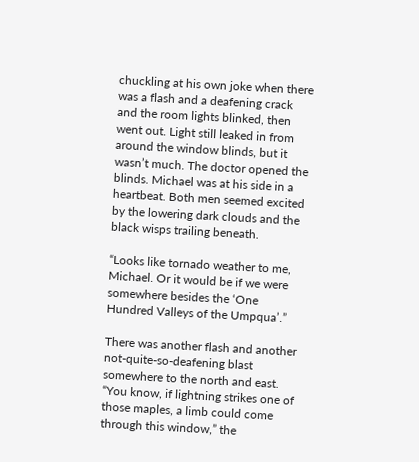chuckling at his own joke when there was a flash and a deafening crack and the room lights blinked, then went out. Light still leaked in from around the window blinds, but it wasn’t much. The doctor opened the blinds. Michael was at his side in a heartbeat. Both men seemed excited by the lowering dark clouds and the black wisps trailing beneath.

“Looks like tornado weather to me, Michael. Or it would be if we were somewhere besides the ‘One Hundred Valleys of the Umpqua’.”

There was another flash and another not-quite-so-deafening blast somewhere to the north and east. “You know, if lightning strikes one of those maples, a limb could come through this window,” the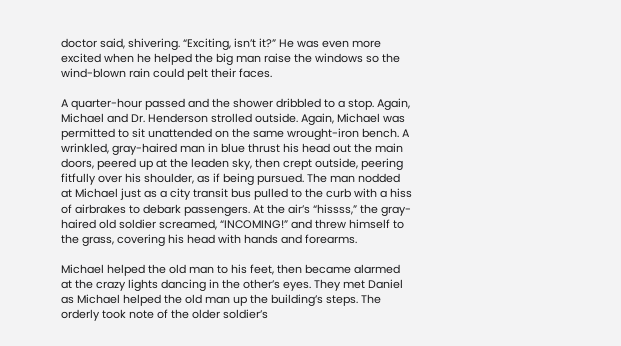doctor said, shivering. “Exciting, isn’t it?” He was even more excited when he helped the big man raise the windows so the wind-blown rain could pelt their faces.

A quarter-hour passed and the shower dribbled to a stop. Again, Michael and Dr. Henderson strolled outside. Again, Michael was permitted to sit unattended on the same wrought-iron bench. A wrinkled, gray-haired man in blue thrust his head out the main doors, peered up at the leaden sky, then crept outside, peering fitfully over his shoulder, as if being pursued. The man nodded at Michael just as a city transit bus pulled to the curb with a hiss of airbrakes to debark passengers. At the air’s “hissss,” the gray-haired old soldier screamed, “INCOMING!” and threw himself to the grass, covering his head with hands and forearms.

Michael helped the old man to his feet, then became alarmed at the crazy lights dancing in the other’s eyes. They met Daniel as Michael helped the old man up the building’s steps. The orderly took note of the older soldier’s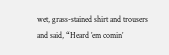wet, grass-stained shirt and trousers and said, “Heard ’em comin’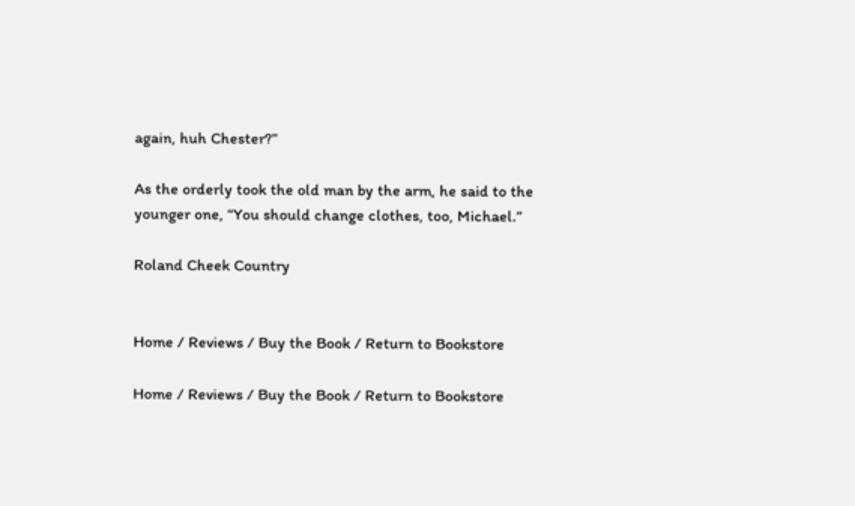again, huh Chester?”

As the orderly took the old man by the arm, he said to the younger one, “You should change clothes, too, Michael.”

Roland Cheek Country


Home / Reviews / Buy the Book / Return to Bookstore

Home / Reviews / Buy the Book / Return to Bookstore